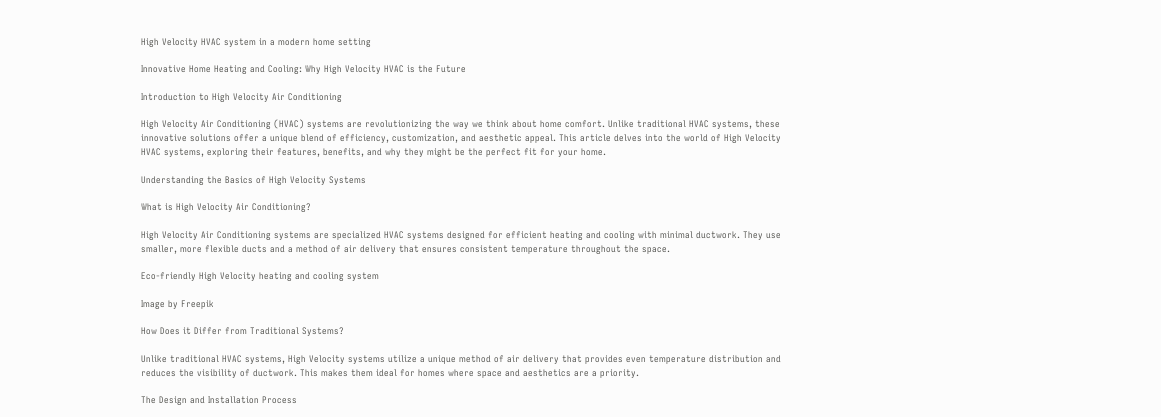High Velocity HVAC system in a modern home setting

Innovative Home Heating and Cooling: Why High Velocity HVAC is the Future

Introduction to High Velocity Air Conditioning

High Velocity Air Conditioning (HVAC) systems are revolutionizing the way we think about home comfort. Unlike traditional HVAC systems, these innovative solutions offer a unique blend of efficiency, customization, and aesthetic appeal. This article delves into the world of High Velocity HVAC systems, exploring their features, benefits, and why they might be the perfect fit for your home.

Understanding the Basics of High Velocity Systems

What is High Velocity Air Conditioning?

High Velocity Air Conditioning systems are specialized HVAC systems designed for efficient heating and cooling with minimal ductwork. They use smaller, more flexible ducts and a method of air delivery that ensures consistent temperature throughout the space.

Eco-friendly High Velocity heating and cooling system

Image by Freepik

How Does it Differ from Traditional Systems?

Unlike traditional HVAC systems, High Velocity systems utilize a unique method of air delivery that provides even temperature distribution and reduces the visibility of ductwork. This makes them ideal for homes where space and aesthetics are a priority.

The Design and Installation Process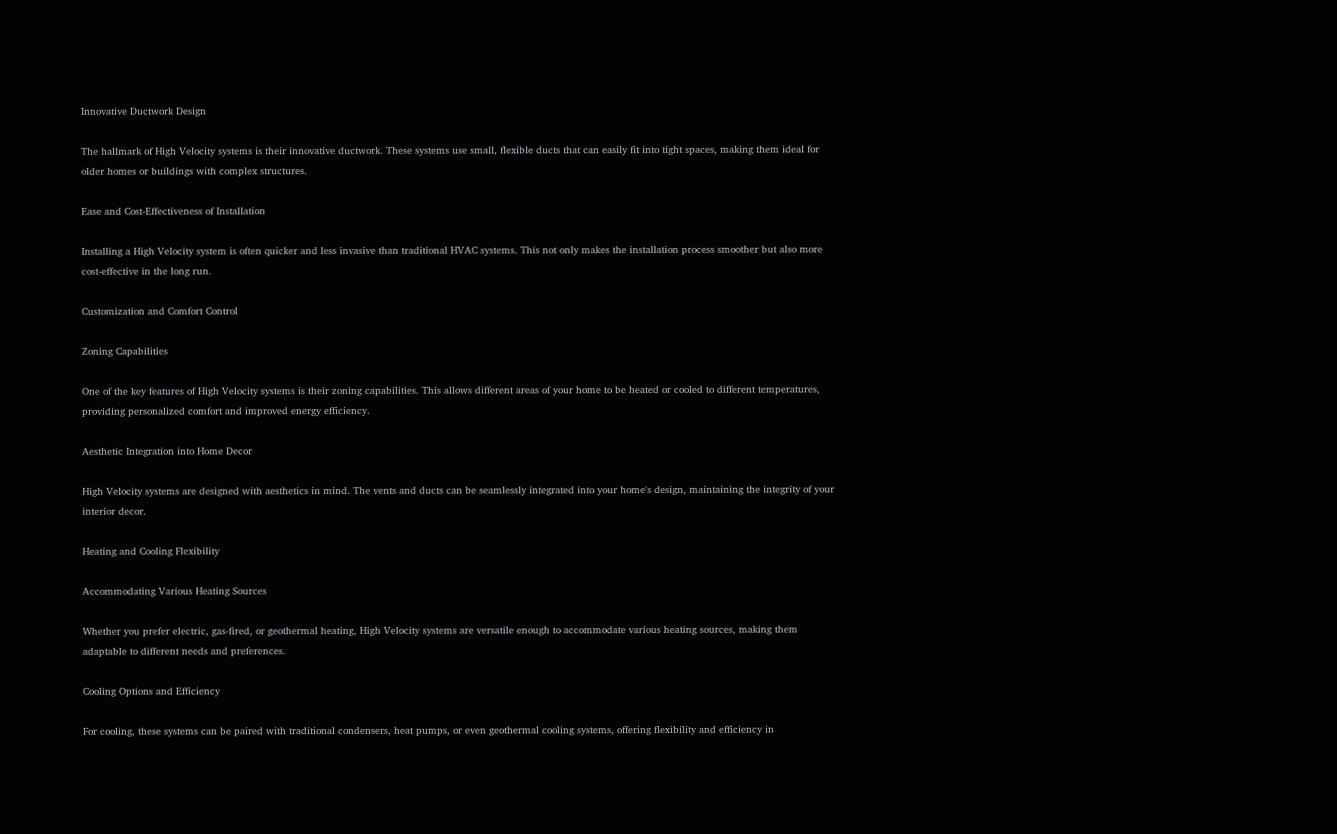Innovative Ductwork Design

The hallmark of High Velocity systems is their innovative ductwork. These systems use small, flexible ducts that can easily fit into tight spaces, making them ideal for older homes or buildings with complex structures.

Ease and Cost-Effectiveness of Installation

Installing a High Velocity system is often quicker and less invasive than traditional HVAC systems. This not only makes the installation process smoother but also more cost-effective in the long run.

Customization and Comfort Control

Zoning Capabilities

One of the key features of High Velocity systems is their zoning capabilities. This allows different areas of your home to be heated or cooled to different temperatures, providing personalized comfort and improved energy efficiency.

Aesthetic Integration into Home Decor

High Velocity systems are designed with aesthetics in mind. The vents and ducts can be seamlessly integrated into your home's design, maintaining the integrity of your interior decor.

Heating and Cooling Flexibility

Accommodating Various Heating Sources

Whether you prefer electric, gas-fired, or geothermal heating, High Velocity systems are versatile enough to accommodate various heating sources, making them adaptable to different needs and preferences.

Cooling Options and Efficiency

For cooling, these systems can be paired with traditional condensers, heat pumps, or even geothermal cooling systems, offering flexibility and efficiency in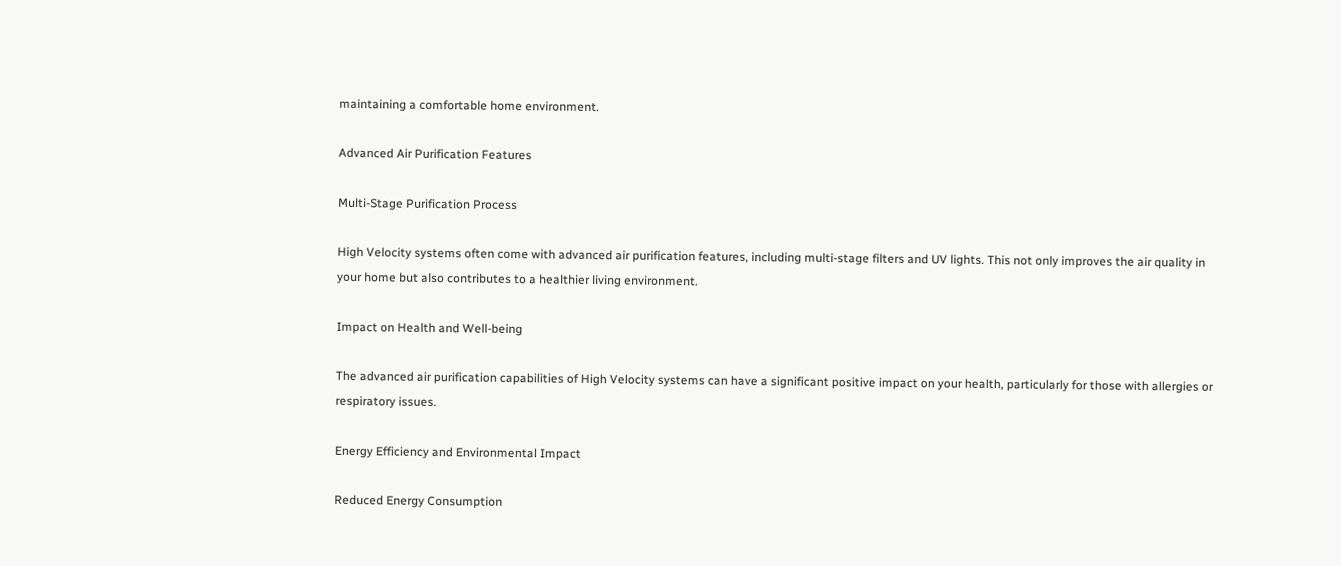maintaining a comfortable home environment.

Advanced Air Purification Features

Multi-Stage Purification Process

High Velocity systems often come with advanced air purification features, including multi-stage filters and UV lights. This not only improves the air quality in your home but also contributes to a healthier living environment.

Impact on Health and Well-being

The advanced air purification capabilities of High Velocity systems can have a significant positive impact on your health, particularly for those with allergies or respiratory issues.

Energy Efficiency and Environmental Impact

Reduced Energy Consumption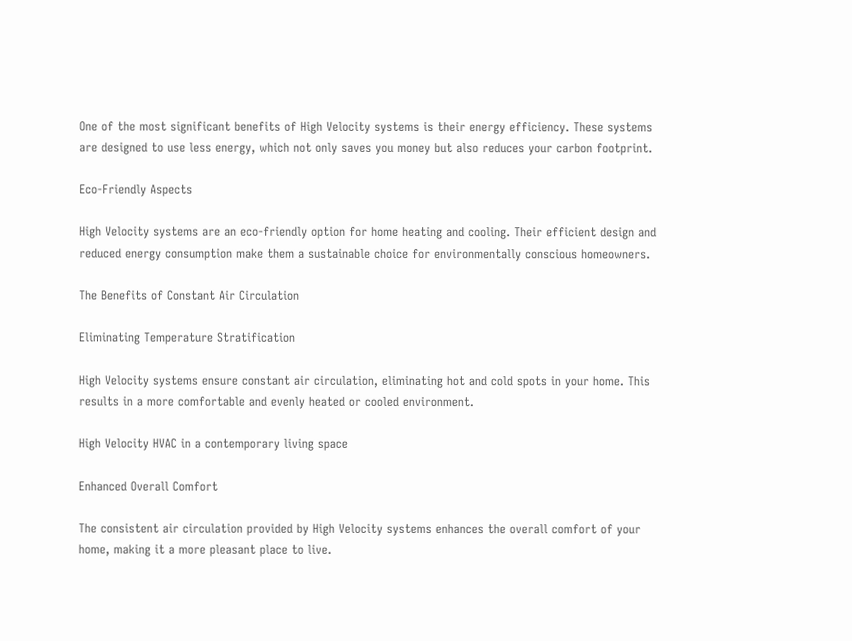One of the most significant benefits of High Velocity systems is their energy efficiency. These systems are designed to use less energy, which not only saves you money but also reduces your carbon footprint.

Eco-Friendly Aspects

High Velocity systems are an eco-friendly option for home heating and cooling. Their efficient design and reduced energy consumption make them a sustainable choice for environmentally conscious homeowners.

The Benefits of Constant Air Circulation

Eliminating Temperature Stratification

High Velocity systems ensure constant air circulation, eliminating hot and cold spots in your home. This results in a more comfortable and evenly heated or cooled environment.

High Velocity HVAC in a contemporary living space

Enhanced Overall Comfort

The consistent air circulation provided by High Velocity systems enhances the overall comfort of your home, making it a more pleasant place to live.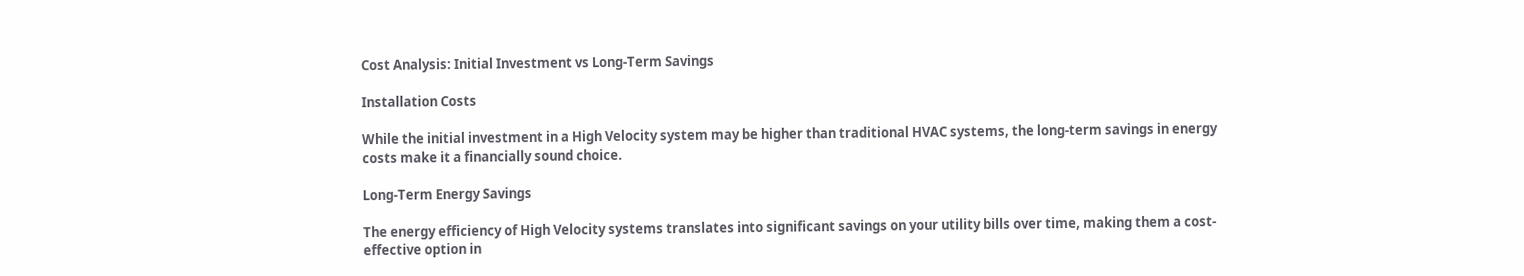Cost Analysis: Initial Investment vs Long-Term Savings

Installation Costs

While the initial investment in a High Velocity system may be higher than traditional HVAC systems, the long-term savings in energy costs make it a financially sound choice.

Long-Term Energy Savings

The energy efficiency of High Velocity systems translates into significant savings on your utility bills over time, making them a cost-effective option in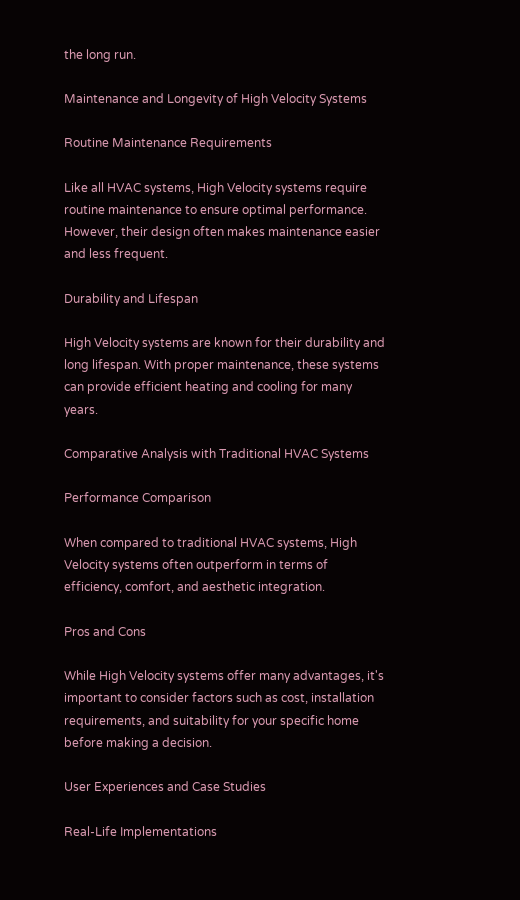the long run.

Maintenance and Longevity of High Velocity Systems

Routine Maintenance Requirements

Like all HVAC systems, High Velocity systems require routine maintenance to ensure optimal performance. However, their design often makes maintenance easier and less frequent.

Durability and Lifespan

High Velocity systems are known for their durability and long lifespan. With proper maintenance, these systems can provide efficient heating and cooling for many years.

Comparative Analysis with Traditional HVAC Systems

Performance Comparison

When compared to traditional HVAC systems, High Velocity systems often outperform in terms of efficiency, comfort, and aesthetic integration.

Pros and Cons

While High Velocity systems offer many advantages, it's important to consider factors such as cost, installation requirements, and suitability for your specific home before making a decision.

User Experiences and Case Studies

Real-Life Implementations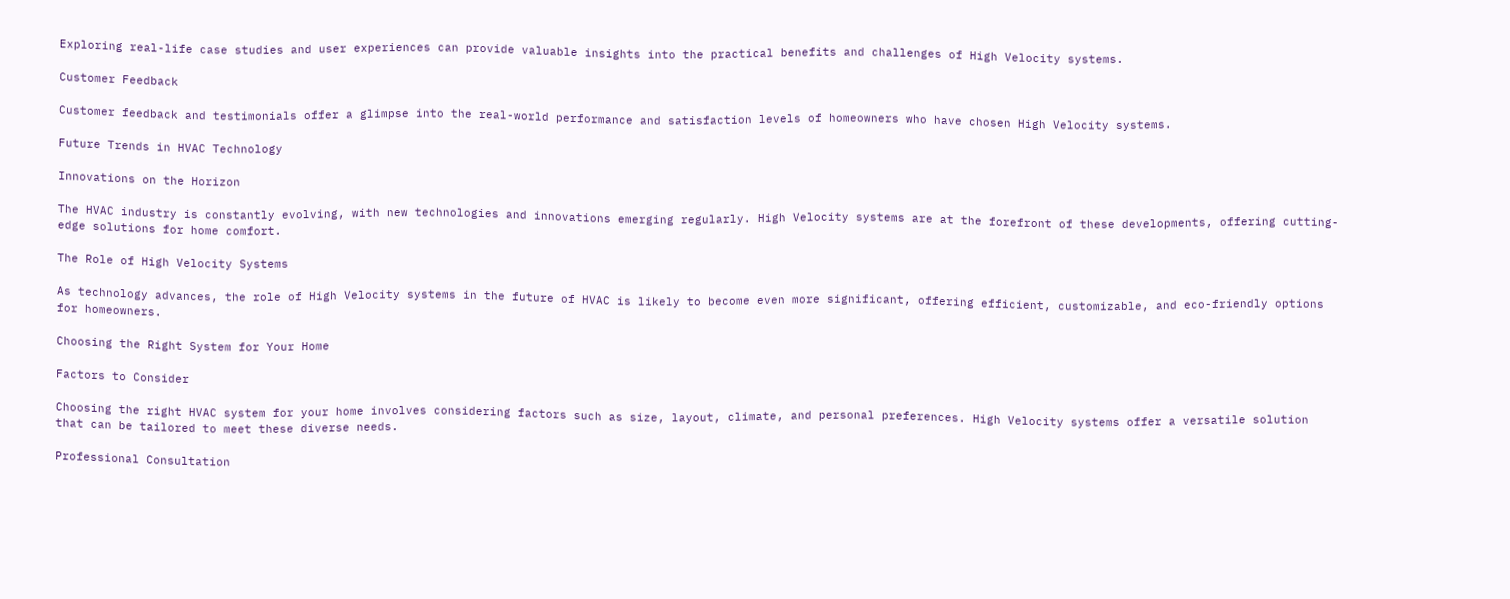Exploring real-life case studies and user experiences can provide valuable insights into the practical benefits and challenges of High Velocity systems.

Customer Feedback

Customer feedback and testimonials offer a glimpse into the real-world performance and satisfaction levels of homeowners who have chosen High Velocity systems.

Future Trends in HVAC Technology

Innovations on the Horizon

The HVAC industry is constantly evolving, with new technologies and innovations emerging regularly. High Velocity systems are at the forefront of these developments, offering cutting-edge solutions for home comfort.

The Role of High Velocity Systems

As technology advances, the role of High Velocity systems in the future of HVAC is likely to become even more significant, offering efficient, customizable, and eco-friendly options for homeowners.

Choosing the Right System for Your Home

Factors to Consider

Choosing the right HVAC system for your home involves considering factors such as size, layout, climate, and personal preferences. High Velocity systems offer a versatile solution that can be tailored to meet these diverse needs.

Professional Consultation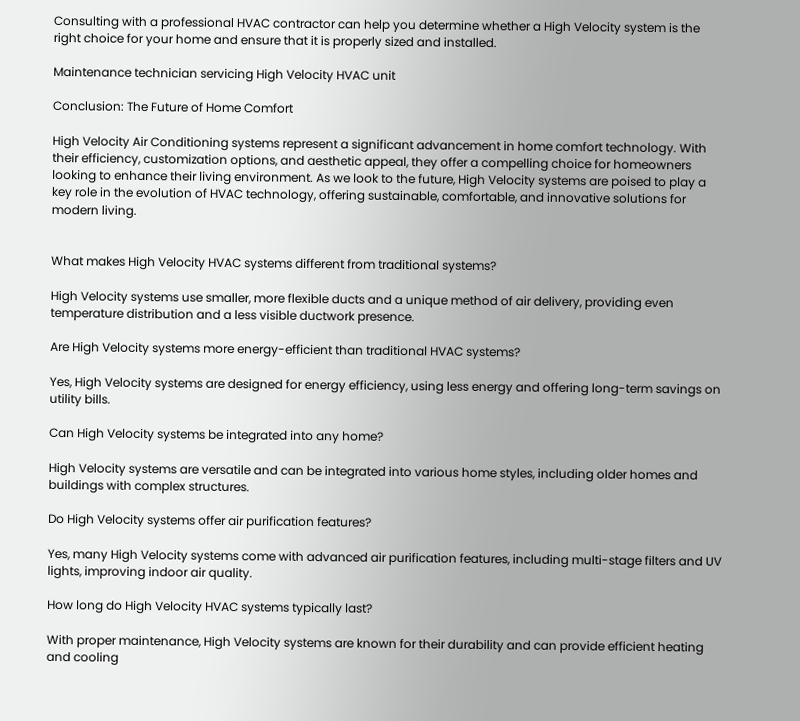Consulting with a professional HVAC contractor can help you determine whether a High Velocity system is the right choice for your home and ensure that it is properly sized and installed.

Maintenance technician servicing High Velocity HVAC unit

Conclusion: The Future of Home Comfort

High Velocity Air Conditioning systems represent a significant advancement in home comfort technology. With their efficiency, customization options, and aesthetic appeal, they offer a compelling choice for homeowners looking to enhance their living environment. As we look to the future, High Velocity systems are poised to play a key role in the evolution of HVAC technology, offering sustainable, comfortable, and innovative solutions for modern living.


What makes High Velocity HVAC systems different from traditional systems?

High Velocity systems use smaller, more flexible ducts and a unique method of air delivery, providing even temperature distribution and a less visible ductwork presence.

Are High Velocity systems more energy-efficient than traditional HVAC systems?

Yes, High Velocity systems are designed for energy efficiency, using less energy and offering long-term savings on utility bills.

Can High Velocity systems be integrated into any home?

High Velocity systems are versatile and can be integrated into various home styles, including older homes and buildings with complex structures.

Do High Velocity systems offer air purification features?

Yes, many High Velocity systems come with advanced air purification features, including multi-stage filters and UV lights, improving indoor air quality.

How long do High Velocity HVAC systems typically last?

With proper maintenance, High Velocity systems are known for their durability and can provide efficient heating and cooling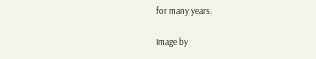for many years.

Image by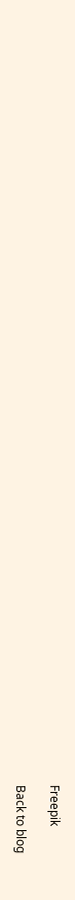Freepik

Back to blog